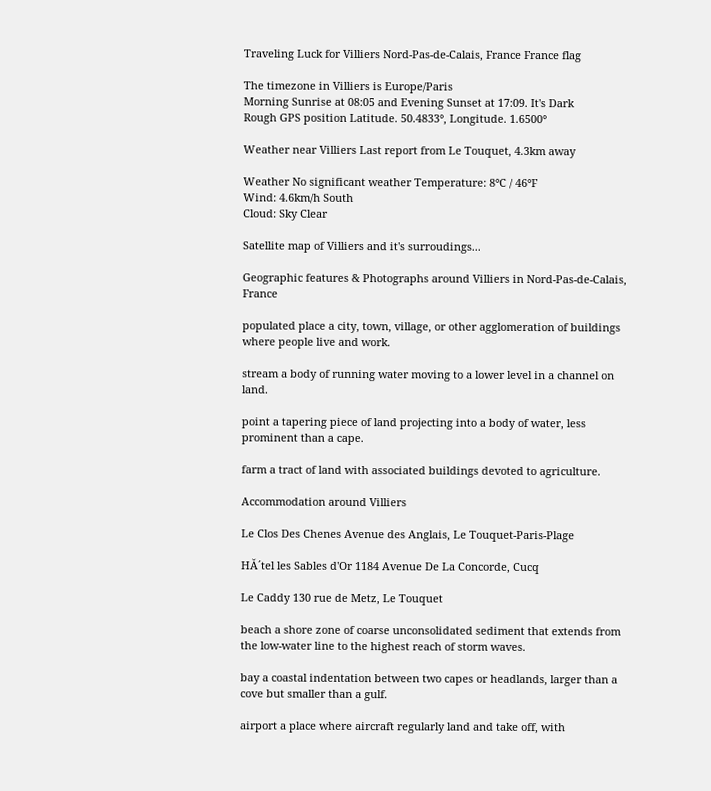Traveling Luck for Villiers Nord-Pas-de-Calais, France France flag

The timezone in Villiers is Europe/Paris
Morning Sunrise at 08:05 and Evening Sunset at 17:09. It's Dark
Rough GPS position Latitude. 50.4833°, Longitude. 1.6500°

Weather near Villiers Last report from Le Touquet, 4.3km away

Weather No significant weather Temperature: 8°C / 46°F
Wind: 4.6km/h South
Cloud: Sky Clear

Satellite map of Villiers and it's surroudings...

Geographic features & Photographs around Villiers in Nord-Pas-de-Calais, France

populated place a city, town, village, or other agglomeration of buildings where people live and work.

stream a body of running water moving to a lower level in a channel on land.

point a tapering piece of land projecting into a body of water, less prominent than a cape.

farm a tract of land with associated buildings devoted to agriculture.

Accommodation around Villiers

Le Clos Des Chenes Avenue des Anglais, Le Touquet-Paris-Plage

HĂ´tel les Sables d'Or 1184 Avenue De La Concorde, Cucq

Le Caddy 130 rue de Metz, Le Touquet

beach a shore zone of coarse unconsolidated sediment that extends from the low-water line to the highest reach of storm waves.

bay a coastal indentation between two capes or headlands, larger than a cove but smaller than a gulf.

airport a place where aircraft regularly land and take off, with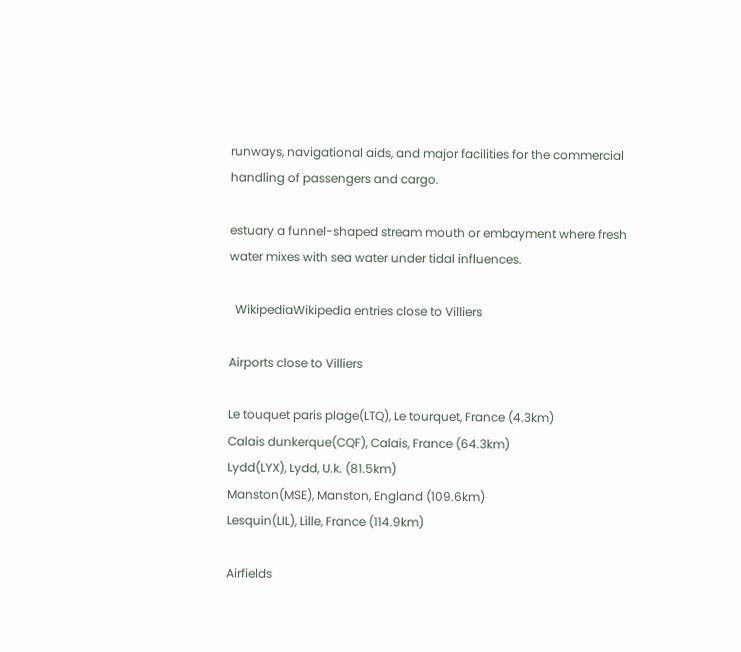runways, navigational aids, and major facilities for the commercial handling of passengers and cargo.

estuary a funnel-shaped stream mouth or embayment where fresh water mixes with sea water under tidal influences.

  WikipediaWikipedia entries close to Villiers

Airports close to Villiers

Le touquet paris plage(LTQ), Le tourquet, France (4.3km)
Calais dunkerque(CQF), Calais, France (64.3km)
Lydd(LYX), Lydd, U.k. (81.5km)
Manston(MSE), Manston, England (109.6km)
Lesquin(LIL), Lille, France (114.9km)

Airfields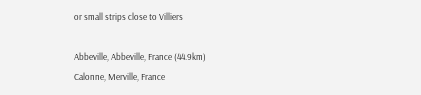or small strips close to Villiers

Abbeville, Abbeville, France (44.9km)
Calonne, Merville, France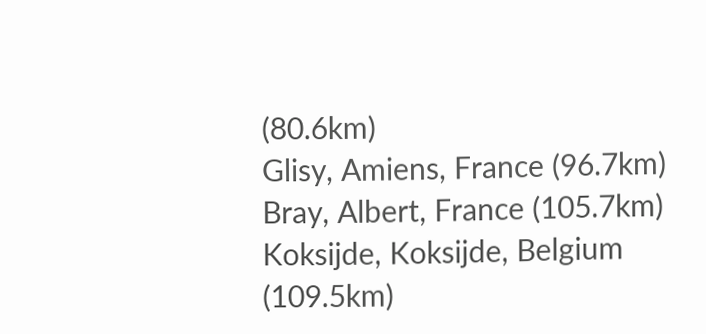(80.6km)
Glisy, Amiens, France (96.7km)
Bray, Albert, France (105.7km)
Koksijde, Koksijde, Belgium (109.5km)